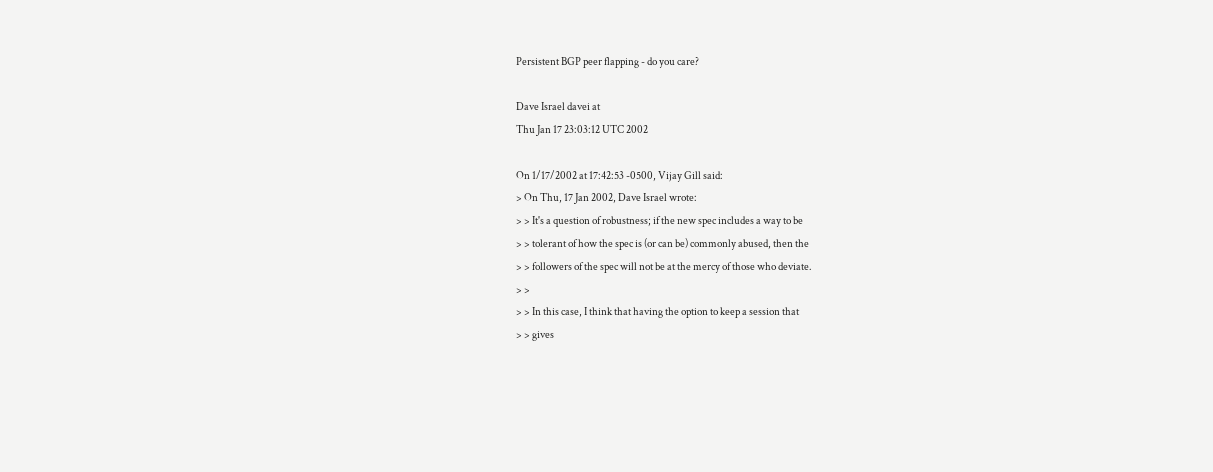Persistent BGP peer flapping - do you care?

Dave Israel davei at
Thu Jan 17 23:03:12 UTC 2002

On 1/17/2002 at 17:42:53 -0500, Vijay Gill said:
> On Thu, 17 Jan 2002, Dave Israel wrote:
> > It's a question of robustness; if the new spec includes a way to be
> > tolerant of how the spec is (or can be) commonly abused, then the
> > followers of the spec will not be at the mercy of those who deviate.
> >
> > In this case, I think that having the option to keep a session that
> > gives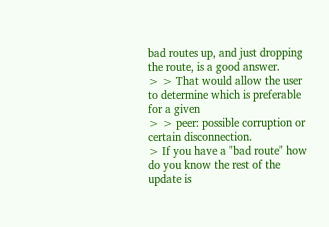bad routes up, and just dropping the route, is a good answer.
> > That would allow the user to determine which is preferable for a given
> > peer: possible corruption or certain disconnection.
> If you have a "bad route" how do you know the rest of the update is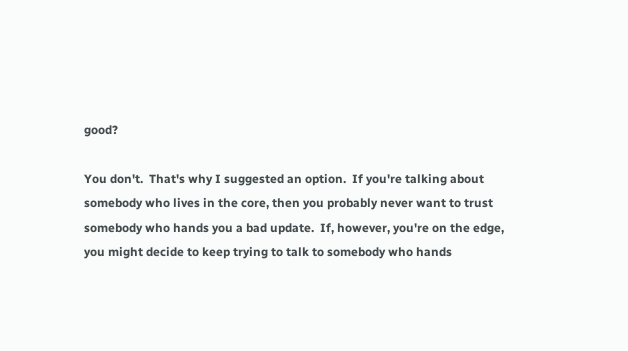good?

You don't.  That's why I suggested an option.  If you're talking about
somebody who lives in the core, then you probably never want to trust
somebody who hands you a bad update.  If, however, you're on the edge,
you might decide to keep trying to talk to somebody who hands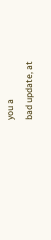you a
bad update, at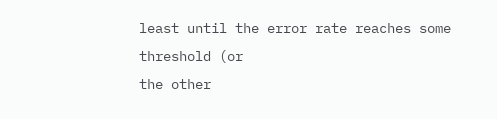least until the error rate reaches some threshold (or
the other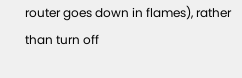router goes down in flames), rather than turn off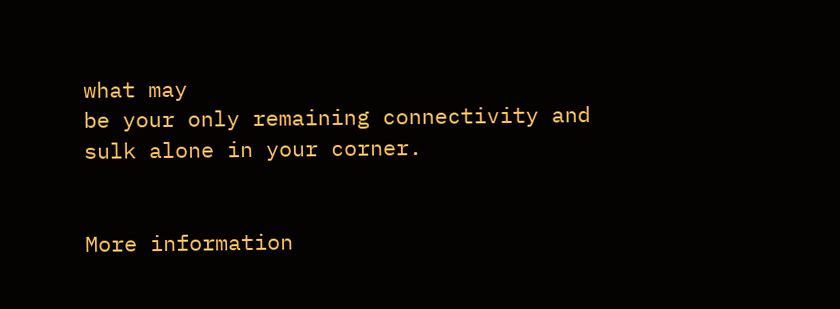what may
be your only remaining connectivity and sulk alone in your corner.


More information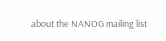about the NANOG mailing list